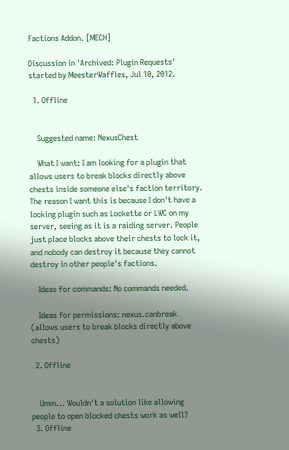Factions Addon. [MECH]

Discussion in 'Archived: Plugin Requests' started by MeesterWaffles, Jul 10, 2012.

  1. Offline


    Suggested name: NexusChest

    What I want: I am looking for a plugin that allows users to break blocks directly above chests inside someone else's faction territory. The reason I want this is because I don't have a locking plugin such as Lockette or LWC on my server, seeing as it is a raiding server. People just place blocks above their chests to lock it, and nobody can destroy it because they cannot destroy in other people's factions.

    Ideas for commands: No commands needed.

    Ideas for permissions: nexus.canbreak (allows users to break blocks directly above chests)

  2. Offline


    Umm... Wouldn't a solution like allowing people to open blocked chests work as well?
  3. Offline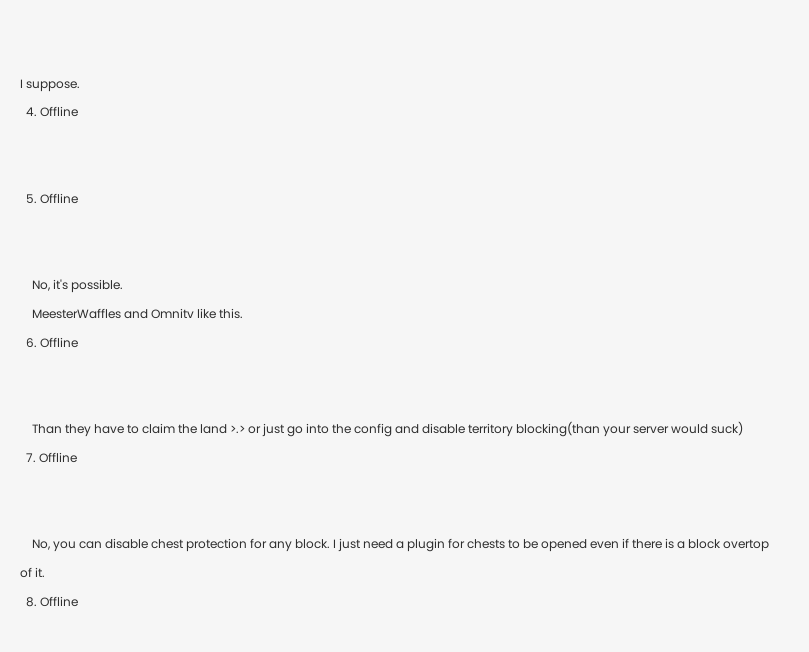I suppose.
  4. Offline


  5. Offline


    No, it's possible.
    MeesterWaffles and Omnitv like this.
  6. Offline


    Than they have to claim the land >.> or just go into the config and disable territory blocking(than your server would suck)
  7. Offline


    No, you can disable chest protection for any block. I just need a plugin for chests to be opened even if there is a block overtop of it.
  8. Offline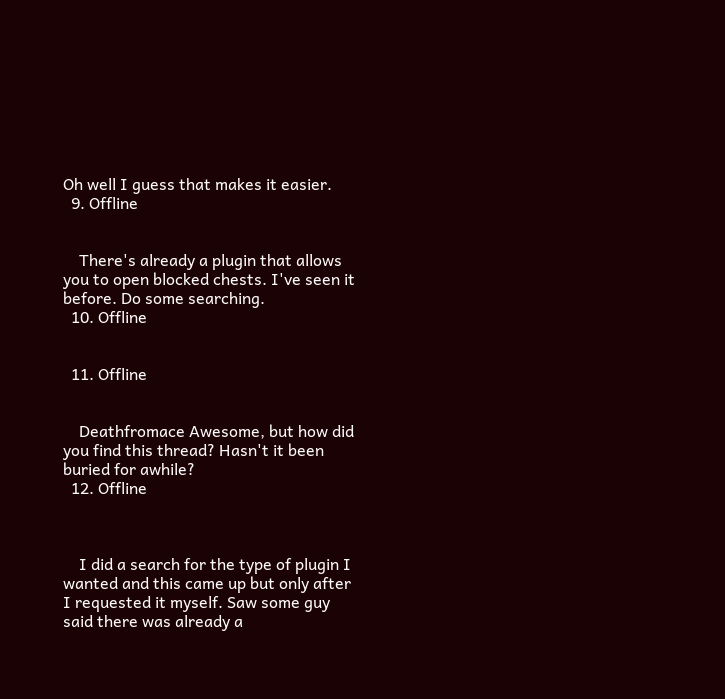Oh well I guess that makes it easier.
  9. Offline


    There's already a plugin that allows you to open blocked chests. I've seen it before. Do some searching.
  10. Offline


  11. Offline


    Deathfromace Awesome, but how did you find this thread? Hasn't it been buried for awhile?
  12. Offline



    I did a search for the type of plugin I wanted and this came up but only after I requested it myself. Saw some guy said there was already a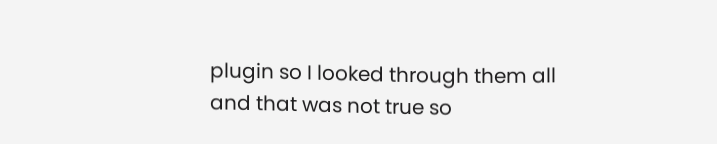plugin so I looked through them all and that was not true so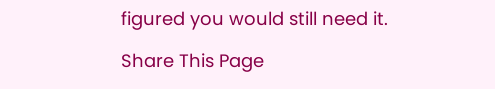figured you would still need it.

Share This Page